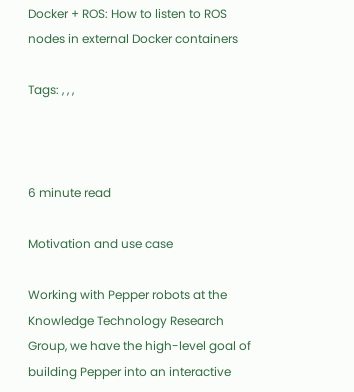Docker + ROS: How to listen to ROS nodes in external Docker containers

Tags: , , ,



6 minute read

Motivation and use case

Working with Pepper robots at the Knowledge Technology Research Group, we have the high-level goal of building Pepper into an interactive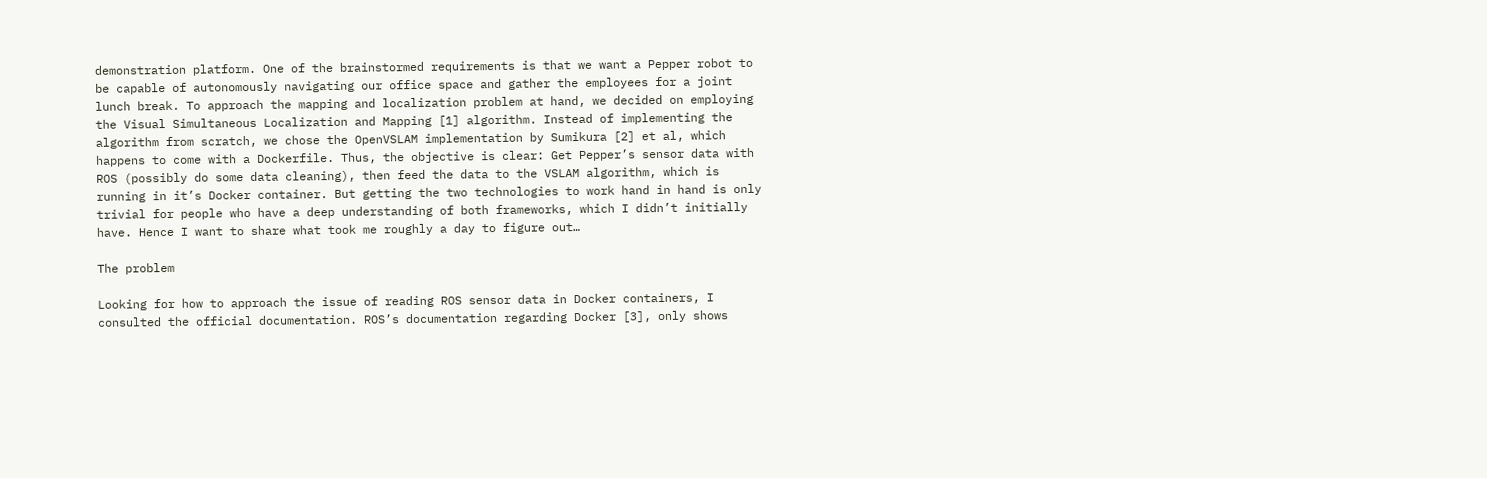demonstration platform. One of the brainstormed requirements is that we want a Pepper robot to be capable of autonomously navigating our office space and gather the employees for a joint lunch break. To approach the mapping and localization problem at hand, we decided on employing the Visual Simultaneous Localization and Mapping [1] algorithm. Instead of implementing the algorithm from scratch, we chose the OpenVSLAM implementation by Sumikura [2] et al, which happens to come with a Dockerfile. Thus, the objective is clear: Get Pepper’s sensor data with ROS (possibly do some data cleaning), then feed the data to the VSLAM algorithm, which is running in it’s Docker container. But getting the two technologies to work hand in hand is only trivial for people who have a deep understanding of both frameworks, which I didn’t initially have. Hence I want to share what took me roughly a day to figure out…

The problem

Looking for how to approach the issue of reading ROS sensor data in Docker containers, I consulted the official documentation. ROS’s documentation regarding Docker [3], only shows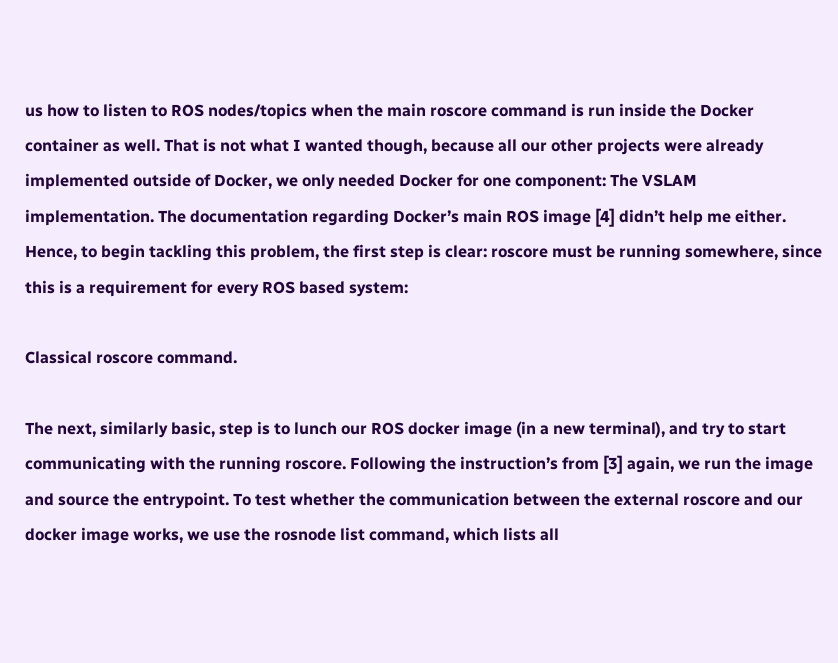us how to listen to ROS nodes/topics when the main roscore command is run inside the Docker container as well. That is not what I wanted though, because all our other projects were already implemented outside of Docker, we only needed Docker for one component: The VSLAM implementation. The documentation regarding Docker’s main ROS image [4] didn’t help me either. Hence, to begin tackling this problem, the first step is clear: roscore must be running somewhere, since this is a requirement for every ROS based system:

Classical roscore command.

The next, similarly basic, step is to lunch our ROS docker image (in a new terminal), and try to start communicating with the running roscore. Following the instruction’s from [3] again, we run the image and source the entrypoint. To test whether the communication between the external roscore and our docker image works, we use the rosnode list command, which lists all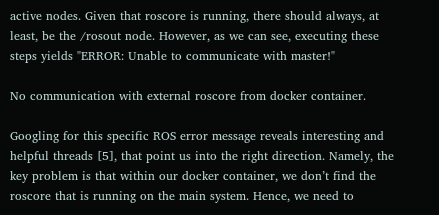active nodes. Given that roscore is running, there should always, at least, be the /rosout node. However, as we can see, executing these steps yields "ERROR: Unable to communicate with master!"

No communication with external roscore from docker container.

Googling for this specific ROS error message reveals interesting and helpful threads [5], that point us into the right direction. Namely, the key problem is that within our docker container, we don’t find the roscore that is running on the main system. Hence, we need to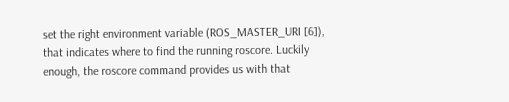set the right environment variable (ROS_MASTER_URI [6]), that indicates where to find the running roscore. Luckily enough, the roscore command provides us with that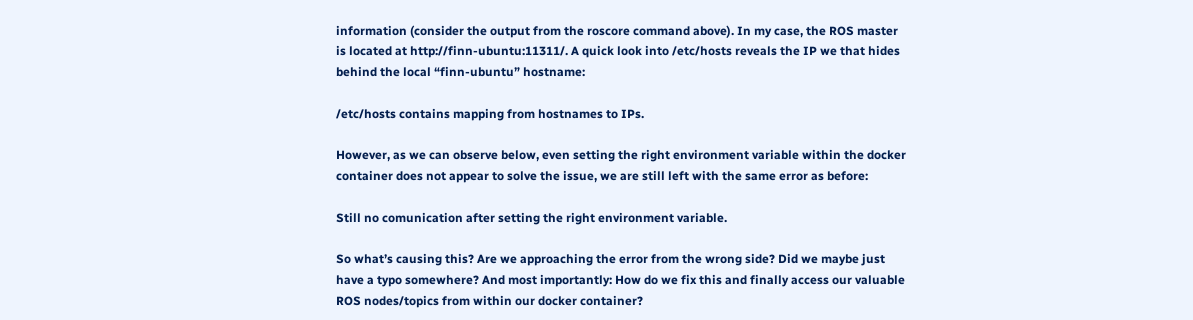information (consider the output from the roscore command above). In my case, the ROS master is located at http://finn-ubuntu:11311/. A quick look into /etc/hosts reveals the IP we that hides behind the local “finn-ubuntu” hostname:

/etc/hosts contains mapping from hostnames to IPs.

However, as we can observe below, even setting the right environment variable within the docker container does not appear to solve the issue, we are still left with the same error as before:

Still no comunication after setting the right environment variable.

So what’s causing this? Are we approaching the error from the wrong side? Did we maybe just have a typo somewhere? And most importantly: How do we fix this and finally access our valuable ROS nodes/topics from within our docker container?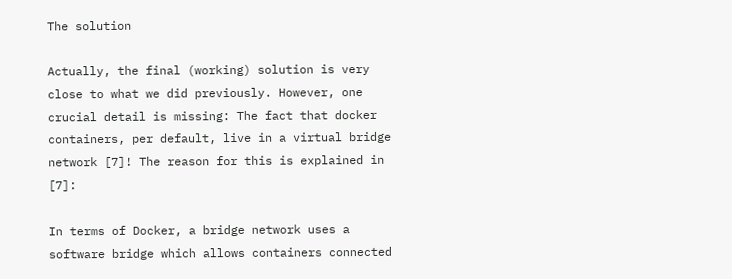The solution

Actually, the final (working) solution is very close to what we did previously. However, one crucial detail is missing: The fact that docker containers, per default, live in a virtual bridge network [7]! The reason for this is explained in [7]:

In terms of Docker, a bridge network uses a software bridge which allows containers connected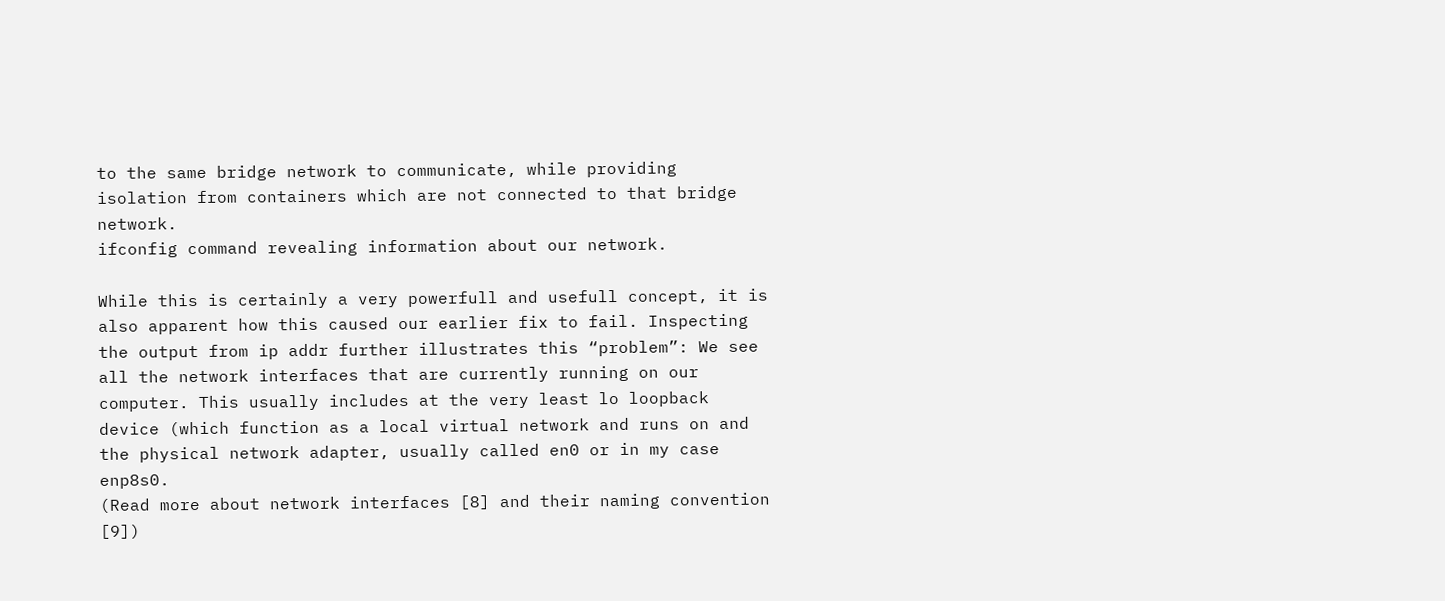to the same bridge network to communicate, while providing isolation from containers which are not connected to that bridge network.
ifconfig command revealing information about our network.

While this is certainly a very powerfull and usefull concept, it is also apparent how this caused our earlier fix to fail. Inspecting the output from ip addr further illustrates this “problem”: We see all the network interfaces that are currently running on our computer. This usually includes at the very least lo loopback device (which function as a local virtual network and runs on and the physical network adapter, usually called en0 or in my case enp8s0.
(Read more about network interfaces [8] and their naming convention [9])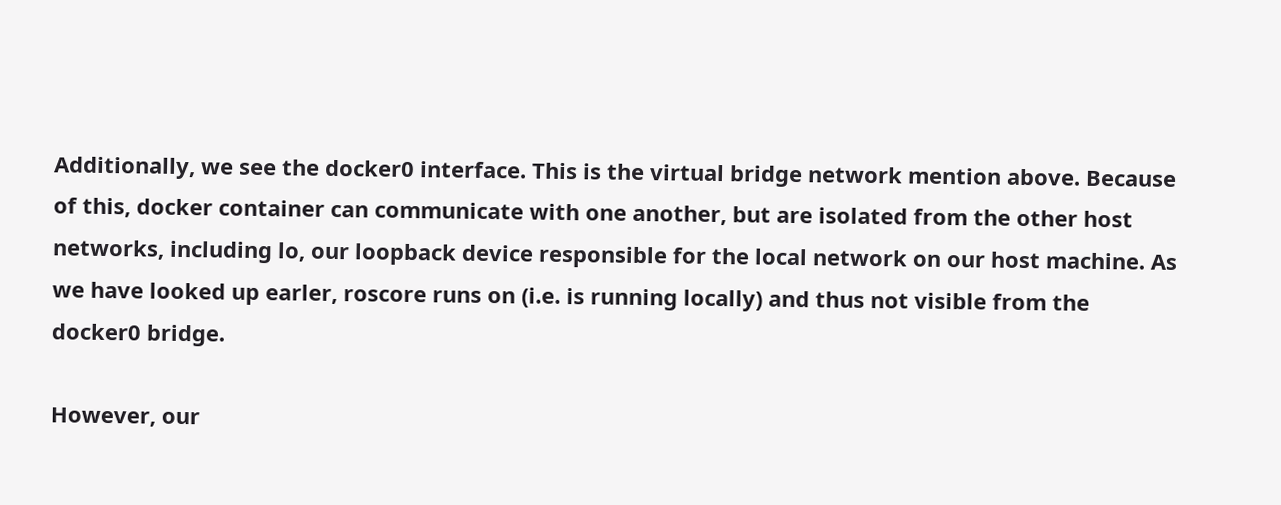Additionally, we see the docker0 interface. This is the virtual bridge network mention above. Because of this, docker container can communicate with one another, but are isolated from the other host networks, including lo, our loopback device responsible for the local network on our host machine. As we have looked up earler, roscore runs on (i.e. is running locally) and thus not visible from the docker0 bridge.

However, our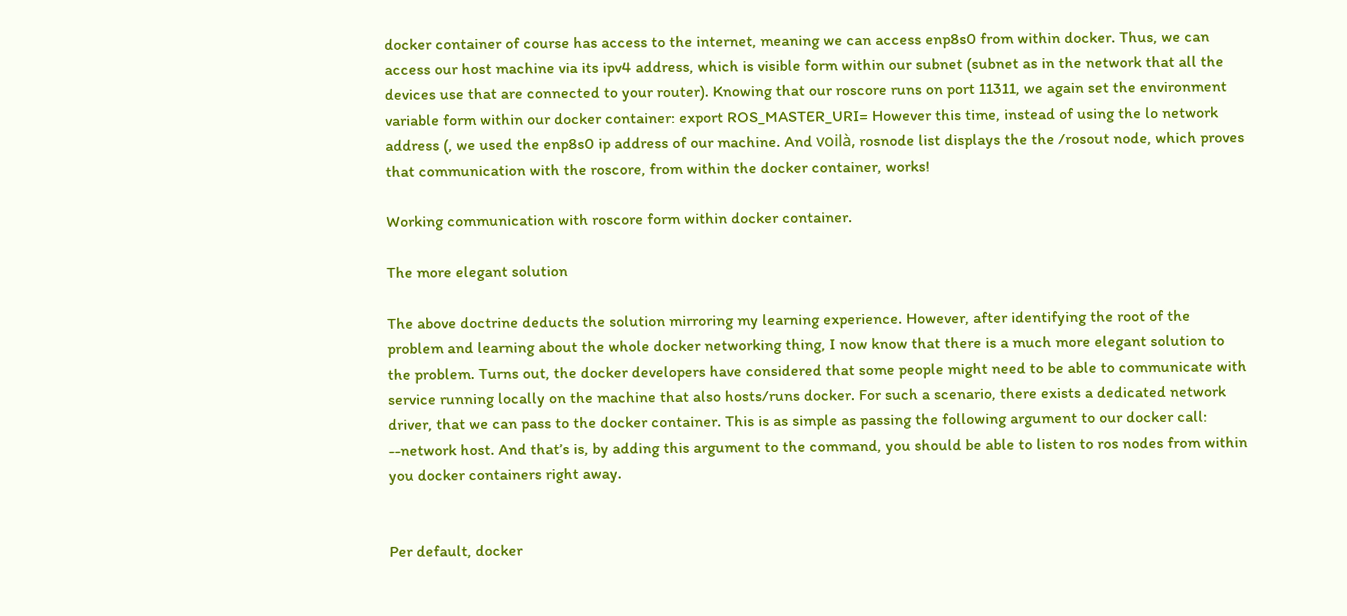docker container of course has access to the internet, meaning we can access enp8s0 from within docker. Thus, we can access our host machine via its ipv4 address, which is visible form within our subnet (subnet as in the network that all the devices use that are connected to your router). Knowing that our roscore runs on port 11311, we again set the environment variable form within our docker container: export ROS_MASTER_URI= However this time, instead of using the lo network address (, we used the enp8s0 ip address of our machine. And voilà, rosnode list displays the the /rosout node, which proves that communication with the roscore, from within the docker container, works!

Working communication with roscore form within docker container.

The more elegant solution

The above doctrine deducts the solution mirroring my learning experience. However, after identifying the root of the problem and learning about the whole docker networking thing, I now know that there is a much more elegant solution to the problem. Turns out, the docker developers have considered that some people might need to be able to communicate with service running locally on the machine that also hosts/runs docker. For such a scenario, there exists a dedicated network driver, that we can pass to the docker container. This is as simple as passing the following argument to our docker call:
--network host. And that’s is, by adding this argument to the command, you should be able to listen to ros nodes from within you docker containers right away.


Per default, docker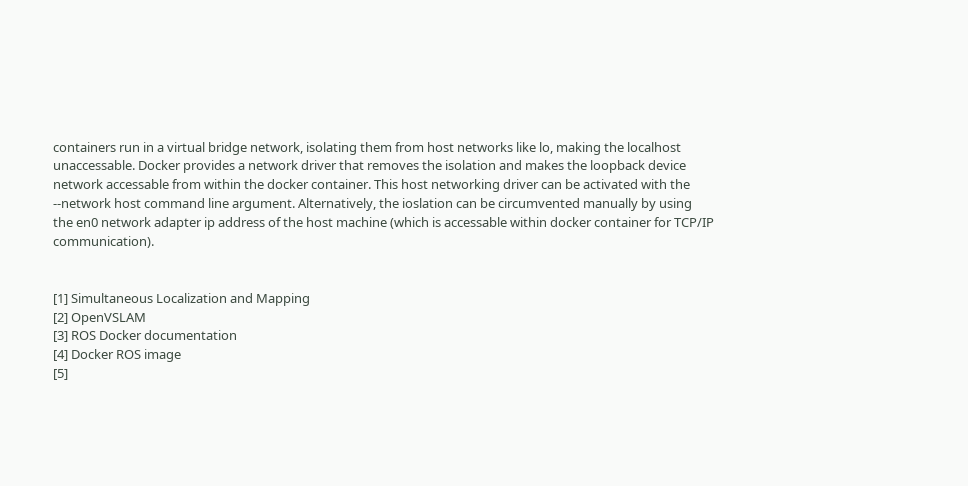containers run in a virtual bridge network, isolating them from host networks like lo, making the localhost unaccessable. Docker provides a network driver that removes the isolation and makes the loopback device network accessable from within the docker container. This host networking driver can be activated with the --network host command line argument. Alternatively, the ioslation can be circumvented manually by using the en0 network adapter ip address of the host machine (which is accessable within docker container for TCP/IP communication).


[1] Simultaneous Localization and Mapping
[2] OpenVSLAM
[3] ROS Docker documentation
[4] Docker ROS image
[5]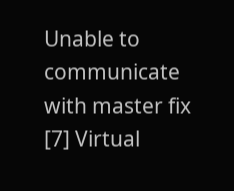Unable to communicate with master fix
[7] Virtual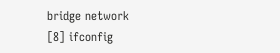bridge network
[8] ifconfig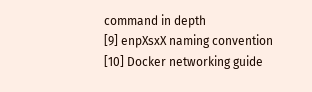command in depth
[9] enpXsxX naming convention
[10] Docker networking guide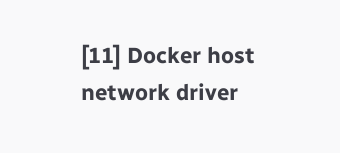[11] Docker host network driver